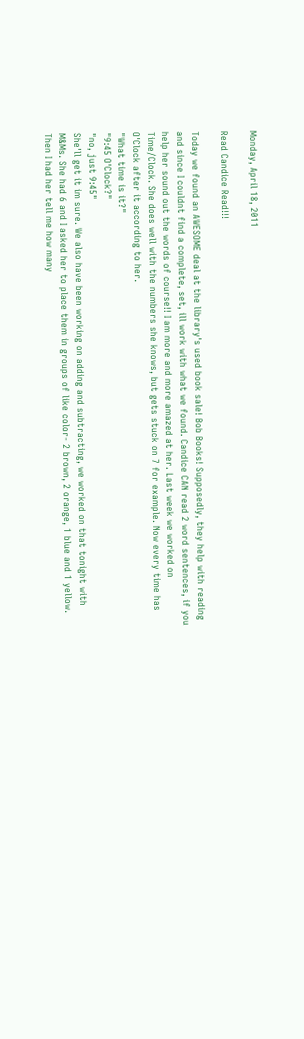Monday, April 18, 2011

Read Candice Read!!!

Today we found an AWESOME deal at the library's used book sale! Bob Books! Supposedly, they help with reading and since I couldnt find a complete, set, ill work with what we found. Candice CAN read 2 word sentences, if you help her sound out the words of course!! I am more and more amazed at her. Last week we worked on Time/Clock. She does well with the numbers she knows, but gets stuck on 7 for example. Now every time has O'Clock after it according to her.
"What time is it?"
"9:45 O'Clock?"
"no, just 9:45"
She'll get it im sure. We also have been working on adding and subtracting, we worked on that tonight with M&Ms. She had 6 and I asked her to place them in groups of like color- 2 brown, 2 orange, 1 blue and 1 yellow. Then I had her tell me how many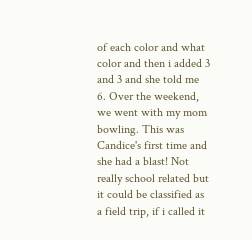of each color and what color and then i added 3 and 3 and she told me 6. Over the weekend, we went with my mom bowling. This was Candice's first time and she had a blast! Not really school related but it could be classified as a field trip, if i called it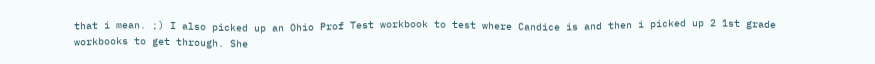that i mean. ;) I also picked up an Ohio Prof Test workbook to test where Candice is and then i picked up 2 1st grade workbooks to get through. She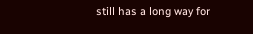still has a long way for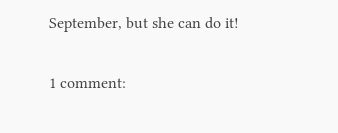September, but she can do it!

1 comment: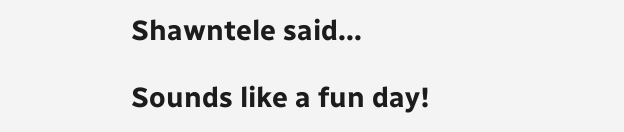Shawntele said...

Sounds like a fun day!